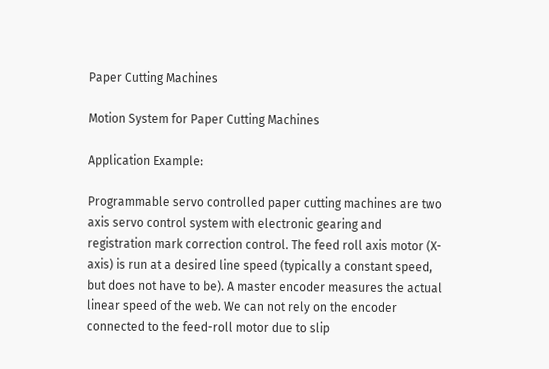Paper Cutting Machines

Motion System for Paper Cutting Machines

Application Example:

Programmable servo controlled paper cutting machines are two axis servo control system with electronic gearing and registration mark correction control. The feed roll axis motor (X-axis) is run at a desired line speed (typically a constant speed, but does not have to be). A master encoder measures the actual linear speed of the web. We can not rely on the encoder connected to the feed-roll motor due to slip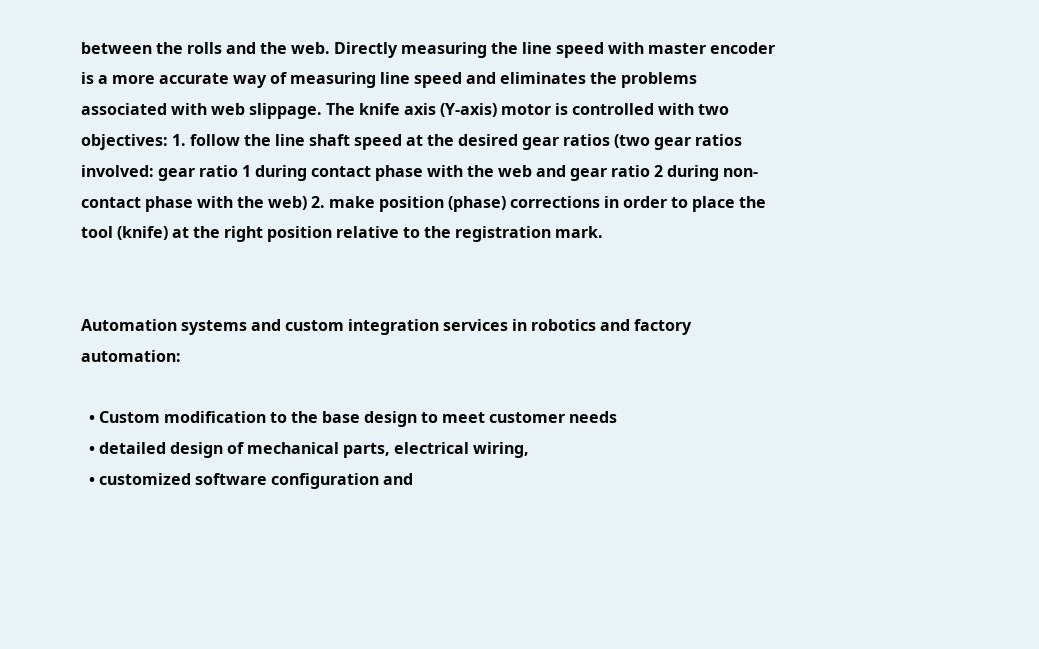between the rolls and the web. Directly measuring the line speed with master encoder is a more accurate way of measuring line speed and eliminates the problems associated with web slippage. The knife axis (Y-axis) motor is controlled with two objectives: 1. follow the line shaft speed at the desired gear ratios (two gear ratios involved: gear ratio 1 during contact phase with the web and gear ratio 2 during non-contact phase with the web) 2. make position (phase) corrections in order to place the tool (knife) at the right position relative to the registration mark.


Automation systems and custom integration services in robotics and factory automation:

  • Custom modification to the base design to meet customer needs
  • detailed design of mechanical parts, electrical wiring,
  • customized software configuration and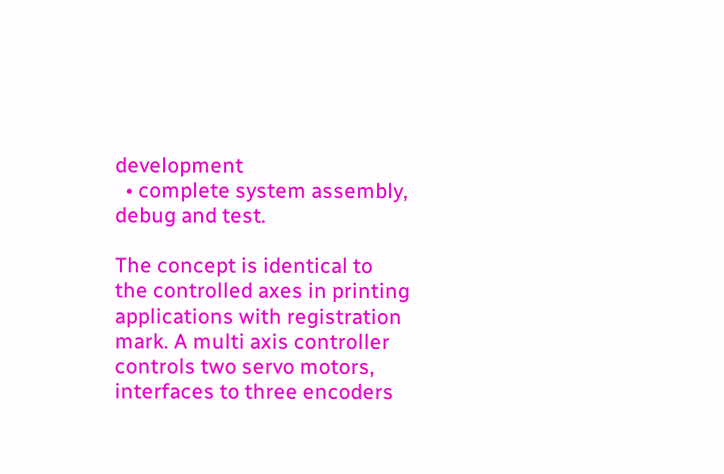development
  • complete system assembly, debug and test.

The concept is identical to the controlled axes in printing applications with registration mark. A multi axis controller controls two servo motors, interfaces to three encoders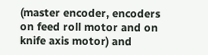(master encoder, encoders on feed roll motor and on knife axis motor) and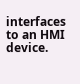interfaces to an HMI device.